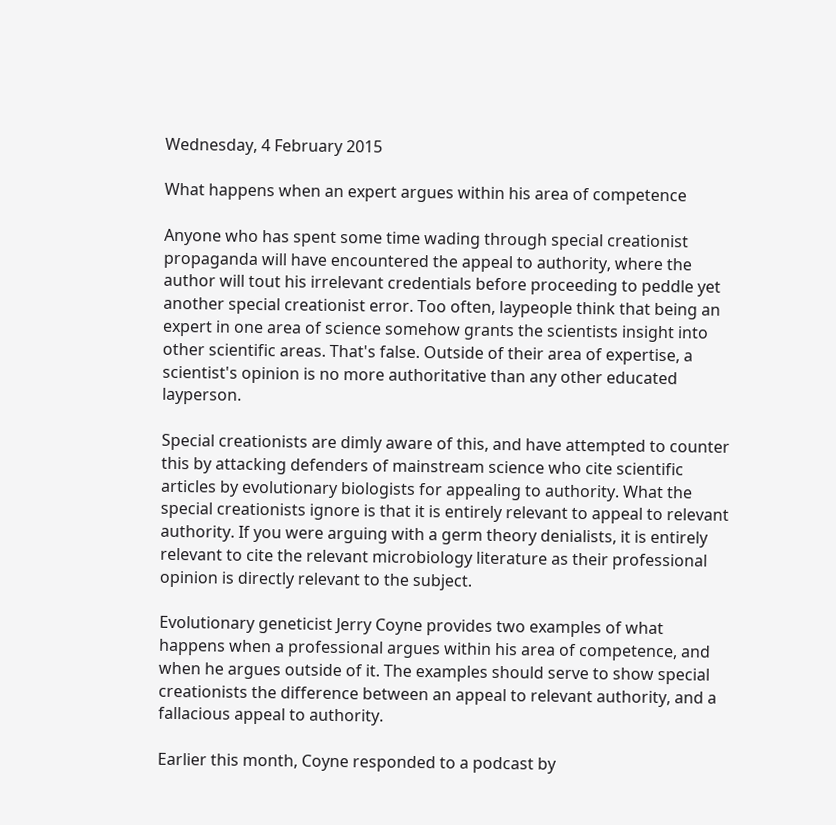Wednesday, 4 February 2015

What happens when an expert argues within his area of competence

Anyone who has spent some time wading through special creationist propaganda will have encountered the appeal to authority, where the author will tout his irrelevant credentials before proceeding to peddle yet another special creationist error. Too often, laypeople think that being an expert in one area of science somehow grants the scientists insight into other scientific areas. That's false. Outside of their area of expertise, a scientist's opinion is no more authoritative than any other educated layperson.

Special creationists are dimly aware of this, and have attempted to counter this by attacking defenders of mainstream science who cite scientific articles by evolutionary biologists for appealing to authority. What the special creationists ignore is that it is entirely relevant to appeal to relevant authority. If you were arguing with a germ theory denialists, it is entirely relevant to cite the relevant microbiology literature as their professional opinion is directly relevant to the subject.

Evolutionary geneticist Jerry Coyne provides two examples of what happens when a professional argues within his area of competence, and when he argues outside of it. The examples should serve to show special creationists the difference between an appeal to relevant authority, and a fallacious appeal to authority.

Earlier this month, Coyne responded to a podcast by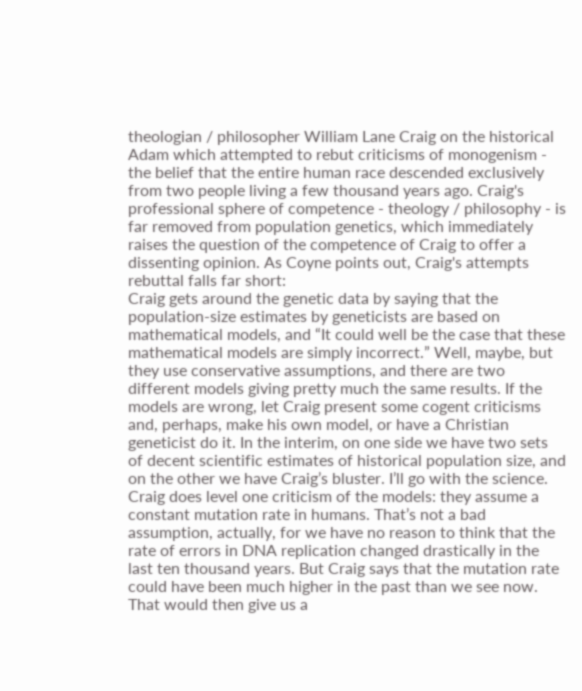theologian / philosopher William Lane Craig on the historical Adam which attempted to rebut criticisms of monogenism - the belief that the entire human race descended exclusively from two people living a few thousand years ago. Craig's professional sphere of competence - theology / philosophy - is far removed from population genetics, which immediately raises the question of the competence of Craig to offer a dissenting opinion. As Coyne points out, Craig's attempts rebuttal falls far short:
Craig gets around the genetic data by saying that the population-size estimates by geneticists are based on mathematical models, and “It could well be the case that these mathematical models are simply incorrect.” Well, maybe, but they use conservative assumptions, and there are two different models giving pretty much the same results. If the models are wrong, let Craig present some cogent criticisms and, perhaps, make his own model, or have a Christian geneticist do it. In the interim, on one side we have two sets of decent scientific estimates of historical population size, and on the other we have Craig’s bluster. I’ll go with the science.
Craig does level one criticism of the models: they assume a constant mutation rate in humans. That’s not a bad assumption, actually, for we have no reason to think that the rate of errors in DNA replication changed drastically in the last ten thousand years. But Craig says that the mutation rate could have been much higher in the past than we see now. That would then give us a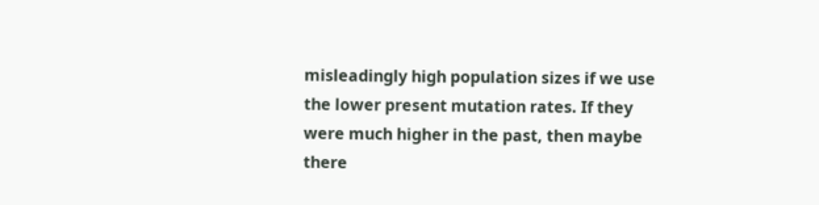misleadingly high population sizes if we use the lower present mutation rates. If they were much higher in the past, then maybe there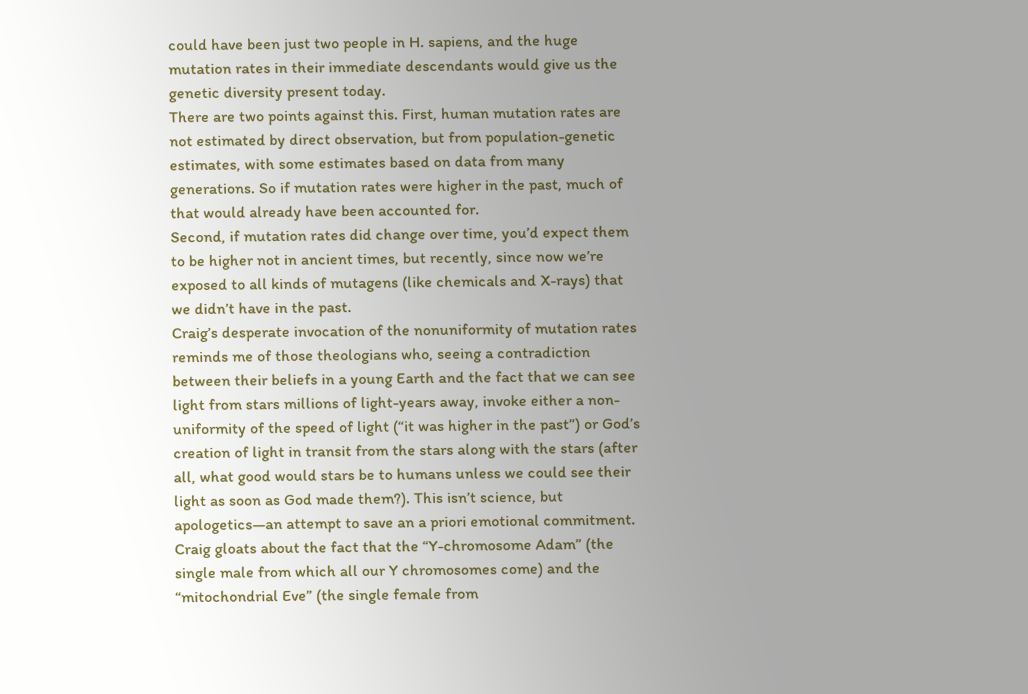could have been just two people in H. sapiens, and the huge mutation rates in their immediate descendants would give us the genetic diversity present today.
There are two points against this. First, human mutation rates are not estimated by direct observation, but from population-genetic estimates, with some estimates based on data from many generations. So if mutation rates were higher in the past, much of that would already have been accounted for.
Second, if mutation rates did change over time, you’d expect them to be higher not in ancient times, but recently, since now we’re exposed to all kinds of mutagens (like chemicals and X-rays) that we didn’t have in the past.
Craig’s desperate invocation of the nonuniformity of mutation rates reminds me of those theologians who, seeing a contradiction between their beliefs in a young Earth and the fact that we can see light from stars millions of light-years away, invoke either a non-uniformity of the speed of light (“it was higher in the past”) or God’s creation of light in transit from the stars along with the stars (after all, what good would stars be to humans unless we could see their light as soon as God made them?). This isn’t science, but apologetics—an attempt to save an a priori emotional commitment.
Craig gloats about the fact that the “Y-chromosome Adam” (the single male from which all our Y chromosomes come) and the “mitochondrial Eve” (the single female from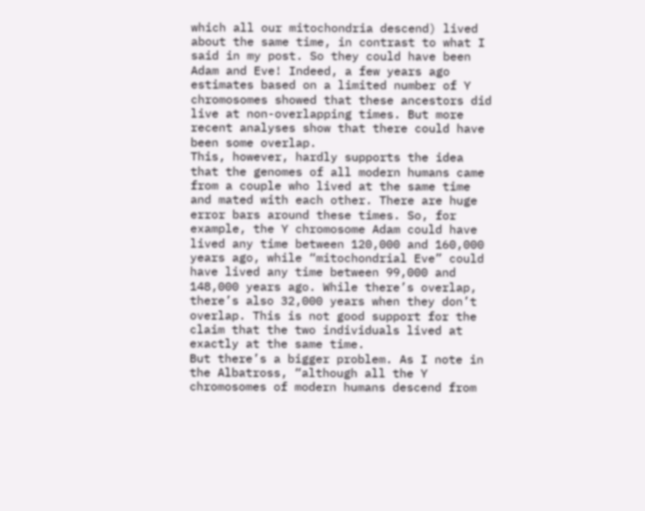which all our mitochondria descend) lived about the same time, in contrast to what I said in my post. So they could have been Adam and Eve! Indeed, a few years ago estimates based on a limited number of Y chromosomes showed that these ancestors did live at non-overlapping times. But more recent analyses show that there could have been some overlap.
This, however, hardly supports the idea that the genomes of all modern humans came from a couple who lived at the same time and mated with each other. There are huge error bars around these times. So, for example, the Y chromosome Adam could have lived any time between 120,000 and 160,000 years ago, while “mitochondrial Eve” could have lived any time between 99,000 and 148,000 years ago. While there’s overlap, there’s also 32,000 years when they don’t overlap. This is not good support for the claim that the two individuals lived at exactly at the same time.
But there’s a bigger problem. As I note in the Albatross, “although all the Y chromosomes of modern humans descend from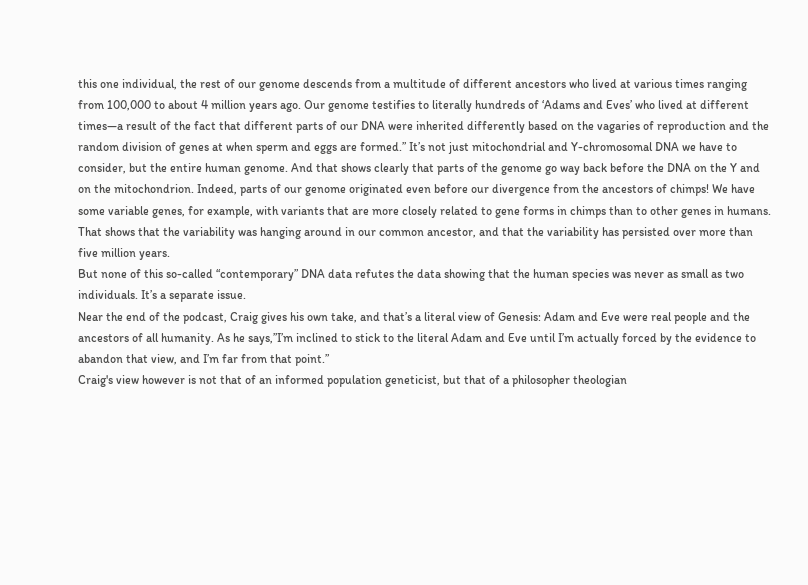this one individual, the rest of our genome descends from a multitude of different ancestors who lived at various times ranging from 100,000 to about 4 million years ago. Our genome testifies to literally hundreds of ‘Adams and Eves’ who lived at different times—a result of the fact that different parts of our DNA were inherited differently based on the vagaries of reproduction and the random division of genes at when sperm and eggs are formed.” It’s not just mitochondrial and Y-chromosomal DNA we have to consider, but the entire human genome. And that shows clearly that parts of the genome go way back before the DNA on the Y and on the mitochondrion. Indeed, parts of our genome originated even before our divergence from the ancestors of chimps! We have some variable genes, for example, with variants that are more closely related to gene forms in chimps than to other genes in humans. That shows that the variability was hanging around in our common ancestor, and that the variability has persisted over more than five million years.
But none of this so-called “contemporary” DNA data refutes the data showing that the human species was never as small as two individuals. It’s a separate issue.
Near the end of the podcast, Craig gives his own take, and that’s a literal view of Genesis: Adam and Eve were real people and the ancestors of all humanity. As he says,”I’m inclined to stick to the literal Adam and Eve until I’m actually forced by the evidence to abandon that view, and I’m far from that point.”
Craig's view however is not that of an informed population geneticist, but that of a philosopher theologian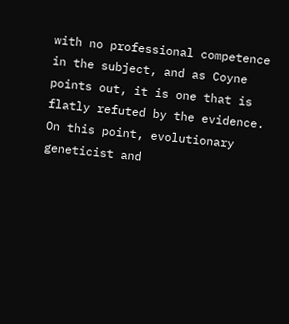with no professional competence in the subject, and as Coyne points out, it is one that is flatly refuted by the evidence. On this point, evolutionary geneticist and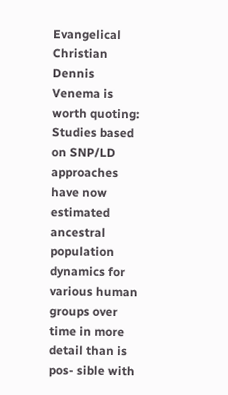Evangelical Christian Dennis Venema is worth quoting:
Studies based on SNP/LD approaches have now estimated ancestral population dynamics for various human groups over time in more detail than is pos- sible with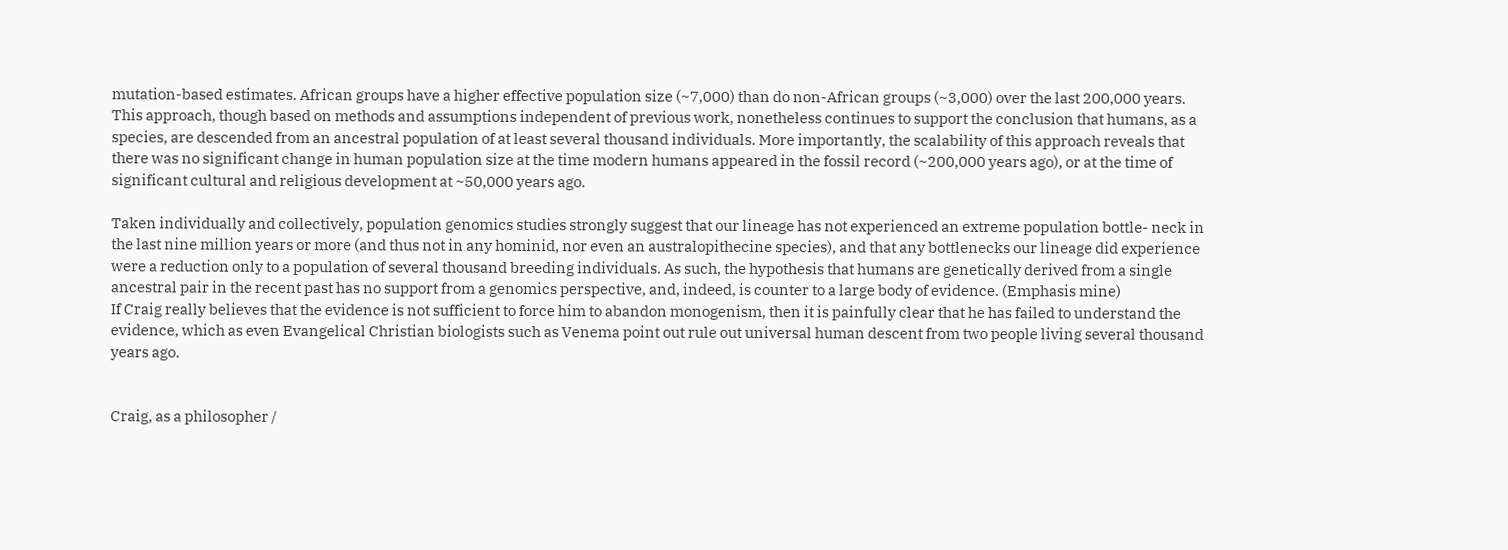mutation-based estimates. African groups have a higher effective population size (~7,000) than do non-African groups (~3,000) over the last 200,000 years. This approach, though based on methods and assumptions independent of previous work, nonetheless continues to support the conclusion that humans, as a species, are descended from an ancestral population of at least several thousand individuals. More importantly, the scalability of this approach reveals that there was no significant change in human population size at the time modern humans appeared in the fossil record (~200,000 years ago), or at the time of significant cultural and religious development at ~50,000 years ago.

Taken individually and collectively, population genomics studies strongly suggest that our lineage has not experienced an extreme population bottle- neck in the last nine million years or more (and thus not in any hominid, nor even an australopithecine species), and that any bottlenecks our lineage did experience were a reduction only to a population of several thousand breeding individuals. As such, the hypothesis that humans are genetically derived from a single ancestral pair in the recent past has no support from a genomics perspective, and, indeed, is counter to a large body of evidence. (Emphasis mine)
If Craig really believes that the evidence is not sufficient to force him to abandon monogenism, then it is painfully clear that he has failed to understand the evidence, which as even Evangelical Christian biologists such as Venema point out rule out universal human descent from two people living several thousand years ago.


Craig, as a philosopher /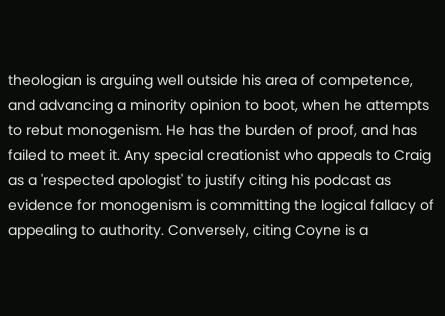theologian is arguing well outside his area of competence, and advancing a minority opinion to boot, when he attempts to rebut monogenism. He has the burden of proof, and has failed to meet it. Any special creationist who appeals to Craig as a 'respected apologist' to justify citing his podcast as evidence for monogenism is committing the logical fallacy of appealing to authority. Conversely, citing Coyne is a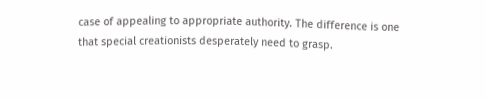case of appealing to appropriate authority. The difference is one that special creationists desperately need to grasp.